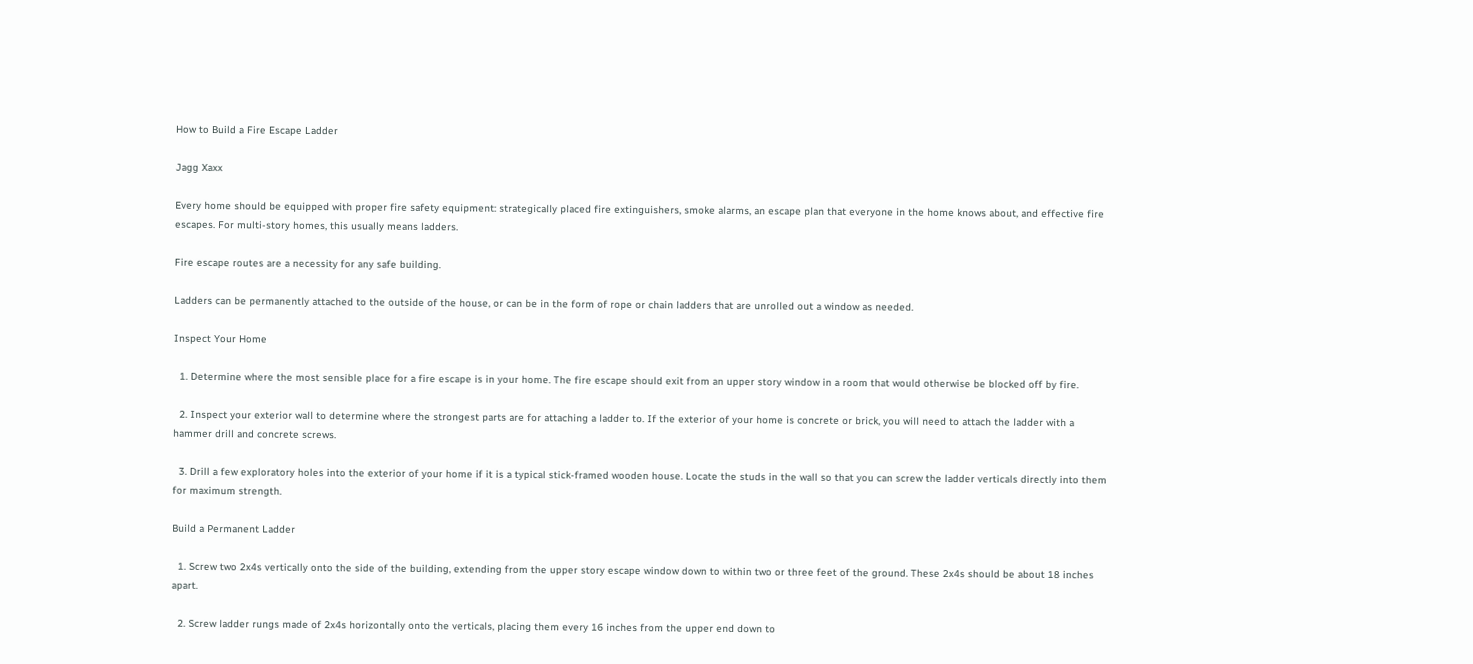How to Build a Fire Escape Ladder

Jagg Xaxx

Every home should be equipped with proper fire safety equipment: strategically placed fire extinguishers, smoke alarms, an escape plan that everyone in the home knows about, and effective fire escapes. For multi-story homes, this usually means ladders.

Fire escape routes are a necessity for any safe building.

Ladders can be permanently attached to the outside of the house, or can be in the form of rope or chain ladders that are unrolled out a window as needed.

Inspect Your Home

  1. Determine where the most sensible place for a fire escape is in your home. The fire escape should exit from an upper story window in a room that would otherwise be blocked off by fire.

  2. Inspect your exterior wall to determine where the strongest parts are for attaching a ladder to. If the exterior of your home is concrete or brick, you will need to attach the ladder with a hammer drill and concrete screws.

  3. Drill a few exploratory holes into the exterior of your home if it is a typical stick-framed wooden house. Locate the studs in the wall so that you can screw the ladder verticals directly into them for maximum strength.

Build a Permanent Ladder

  1. Screw two 2x4s vertically onto the side of the building, extending from the upper story escape window down to within two or three feet of the ground. These 2x4s should be about 18 inches apart.

  2. Screw ladder rungs made of 2x4s horizontally onto the verticals, placing them every 16 inches from the upper end down to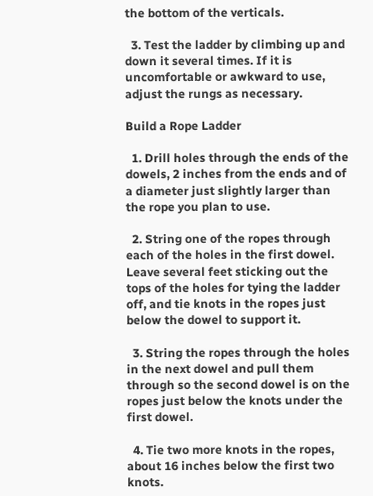the bottom of the verticals.

  3. Test the ladder by climbing up and down it several times. If it is uncomfortable or awkward to use, adjust the rungs as necessary.

Build a Rope Ladder

  1. Drill holes through the ends of the dowels, 2 inches from the ends and of a diameter just slightly larger than the rope you plan to use.

  2. String one of the ropes through each of the holes in the first dowel. Leave several feet sticking out the tops of the holes for tying the ladder off, and tie knots in the ropes just below the dowel to support it.

  3. String the ropes through the holes in the next dowel and pull them through so the second dowel is on the ropes just below the knots under the first dowel.

  4. Tie two more knots in the ropes, about 16 inches below the first two knots.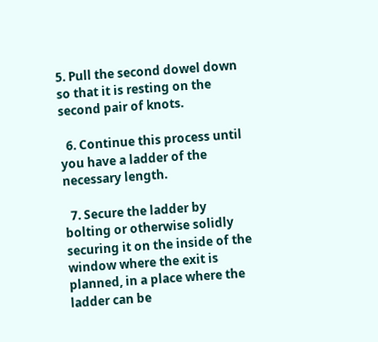5. Pull the second dowel down so that it is resting on the second pair of knots.

  6. Continue this process until you have a ladder of the necessary length.

  7. Secure the ladder by bolting or otherwise solidly securing it on the inside of the window where the exit is planned, in a place where the ladder can be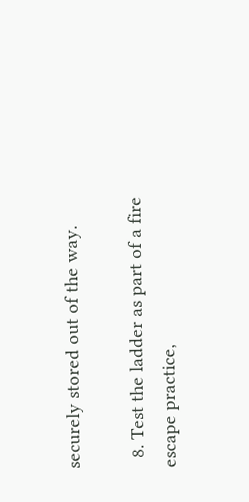securely stored out of the way.

  8. Test the ladder as part of a fire escape practice,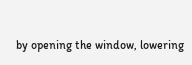by opening the window, lowering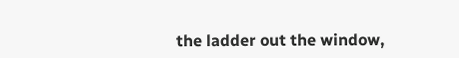the ladder out the window,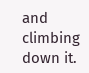and climbing down it.